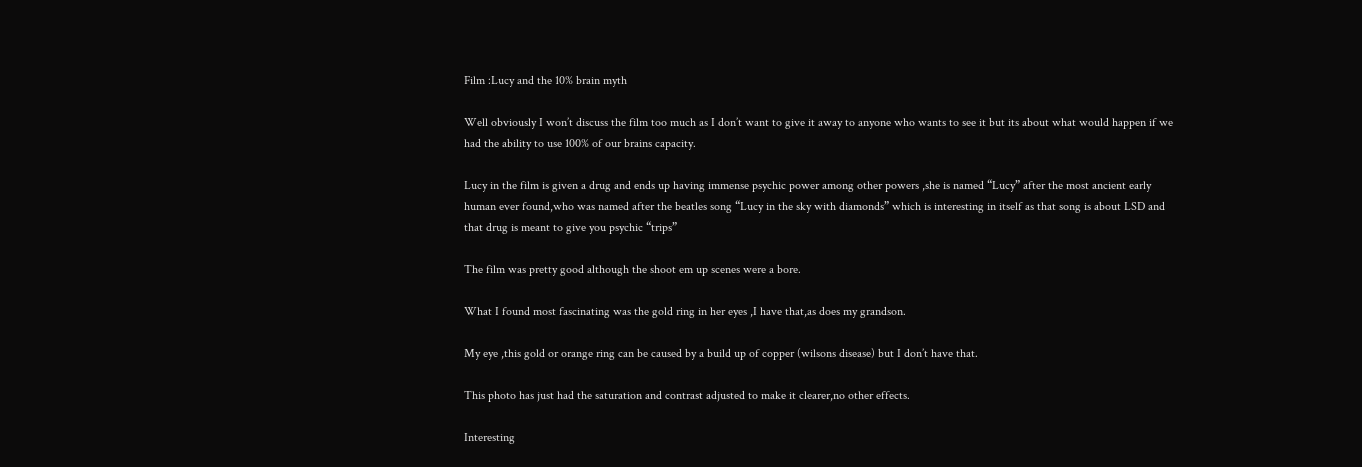Film :Lucy and the 10% brain myth

Well obviously I won’t discuss the film too much as I don’t want to give it away to anyone who wants to see it but its about what would happen if we had the ability to use 100% of our brains capacity.

Lucy in the film is given a drug and ends up having immense psychic power among other powers ,she is named “Lucy” after the most ancient early human ever found,who was named after the beatles song “Lucy in the sky with diamonds” which is interesting in itself as that song is about LSD and that drug is meant to give you psychic “trips”

The film was pretty good although the shoot em up scenes were a bore.

What I found most fascinating was the gold ring in her eyes ,I have that,as does my grandson.

My eye ,this gold or orange ring can be caused by a build up of copper (wilsons disease) but I don’t have that.

This photo has just had the saturation and contrast adjusted to make it clearer,no other effects.

Interesting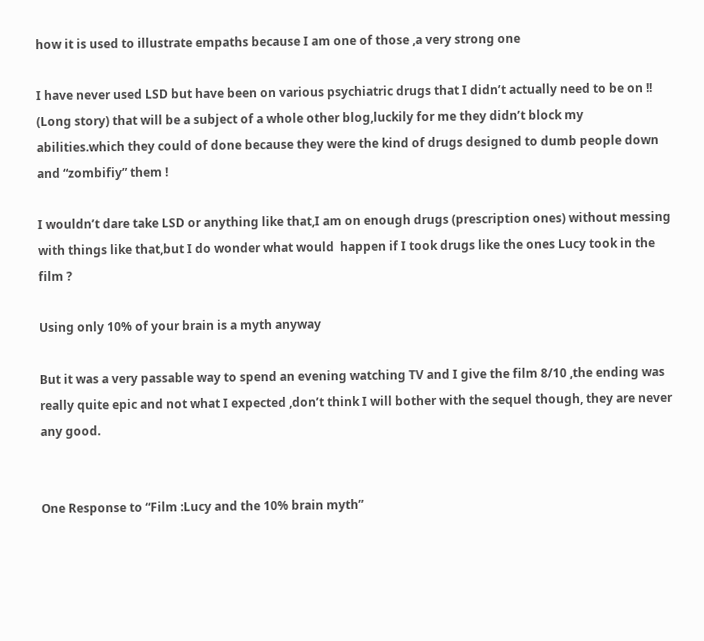how it is used to illustrate empaths because I am one of those ,a very strong one

I have never used LSD but have been on various psychiatric drugs that I didn’t actually need to be on !! (Long story) that will be a subject of a whole other blog,luckily for me they didn’t block my abilities.which they could of done because they were the kind of drugs designed to dumb people down and “zombifiy” them !

I wouldn’t dare take LSD or anything like that,I am on enough drugs (prescription ones) without messing with things like that,but I do wonder what would  happen if I took drugs like the ones Lucy took in the film ?

Using only 10% of your brain is a myth anyway

But it was a very passable way to spend an evening watching TV and I give the film 8/10 ,the ending was really quite epic and not what I expected ,don’t think I will bother with the sequel though, they are never any good.


One Response to “Film :Lucy and the 10% brain myth”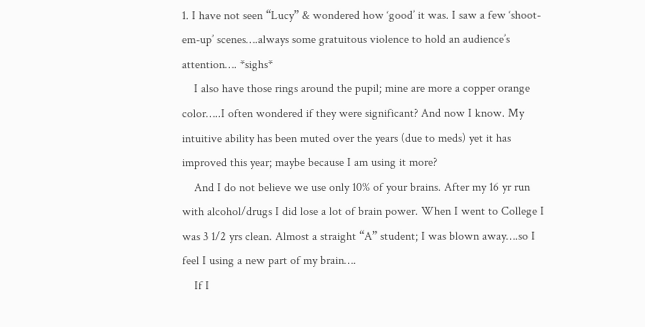1. I have not seen “Lucy” & wondered how ‘good’ it was. I saw a few ‘shoot-em-up’ scenes….always some gratuitous violence to hold an audience’s attention…. *sighs*
    I also have those rings around the pupil; mine are more a copper orange color…..I often wondered if they were significant? And now I know. My intuitive ability has been muted over the years (due to meds) yet it has improved this year; maybe because I am using it more?
    And I do not believe we use only 10% of your brains. After my 16 yr run with alcohol/drugs I did lose a lot of brain power. When I went to College I was 3 1/2 yrs clean. Almost a straight “A” student; I was blown away….so I feel I using a new part of my brain….
    If I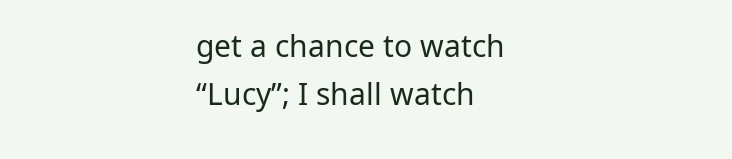get a chance to watch “Lucy”; I shall watch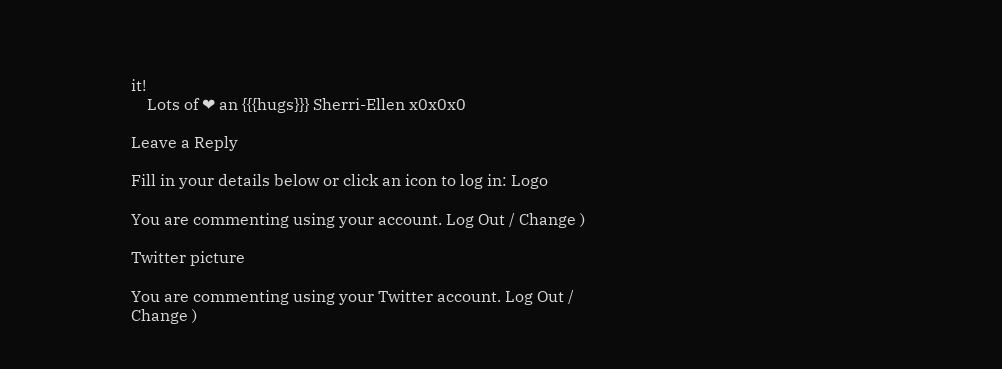it!
    Lots of ❤ an {{{hugs}}} Sherri-Ellen x0x0x0

Leave a Reply

Fill in your details below or click an icon to log in: Logo

You are commenting using your account. Log Out / Change )

Twitter picture

You are commenting using your Twitter account. Log Out / Change )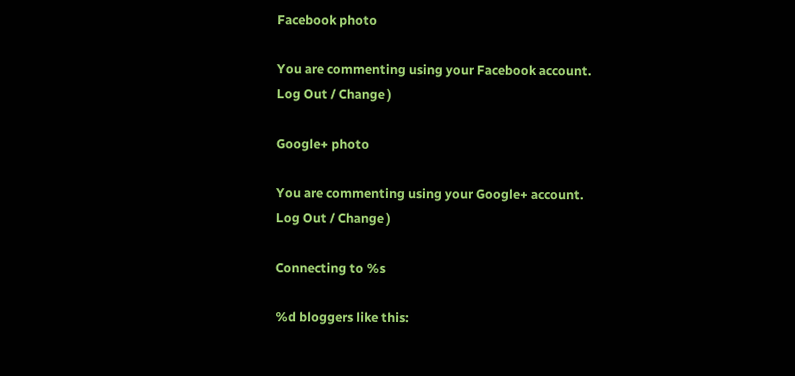Facebook photo

You are commenting using your Facebook account. Log Out / Change )

Google+ photo

You are commenting using your Google+ account. Log Out / Change )

Connecting to %s

%d bloggers like this: